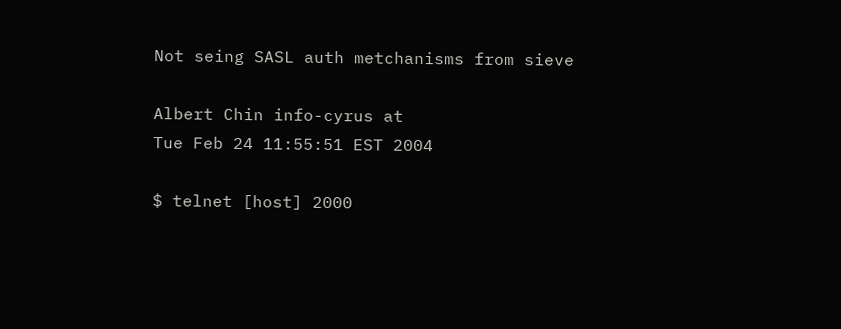Not seing SASL auth metchanisms from sieve

Albert Chin info-cyrus at
Tue Feb 24 11:55:51 EST 2004

$ telnet [host] 2000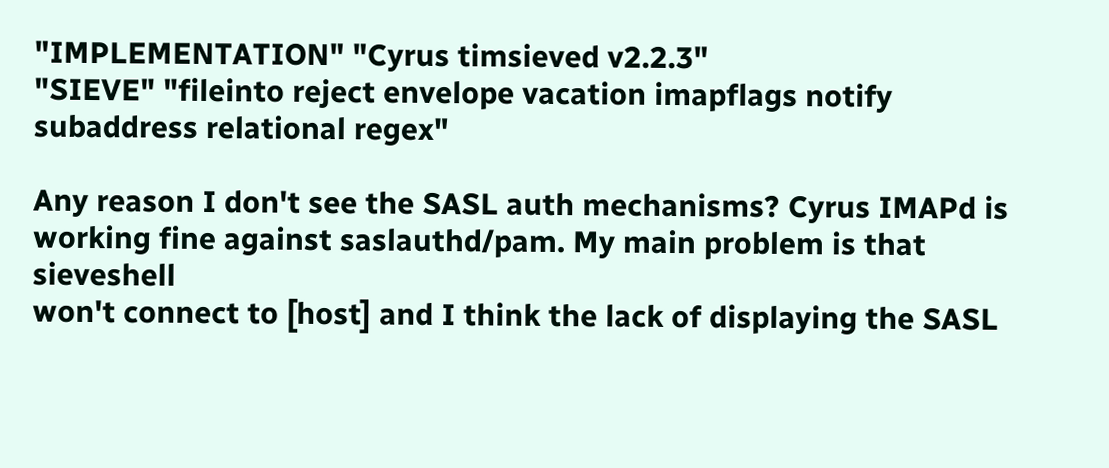"IMPLEMENTATION" "Cyrus timsieved v2.2.3"
"SIEVE" "fileinto reject envelope vacation imapflags notify subaddress relational regex"

Any reason I don't see the SASL auth mechanisms? Cyrus IMAPd is
working fine against saslauthd/pam. My main problem is that sieveshell
won't connect to [host] and I think the lack of displaying the SASL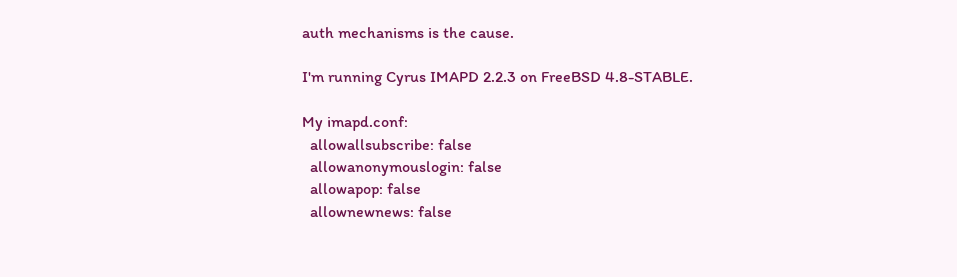auth mechanisms is the cause.

I'm running Cyrus IMAPD 2.2.3 on FreeBSD 4.8-STABLE.

My imapd.conf:
  allowallsubscribe: false
  allowanonymouslogin: false
  allowapop: false
  allownewnews: false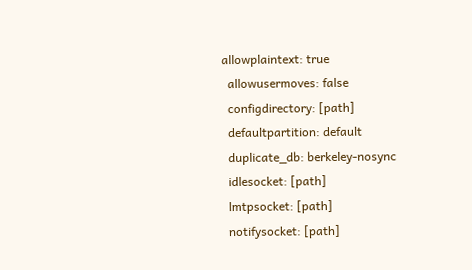allowplaintext: true
  allowusermoves: false
  configdirectory: [path]
  defaultpartition: default
  duplicate_db: berkeley-nosync
  idlesocket: [path]
  lmtpsocket: [path]
  notifysocket: [path]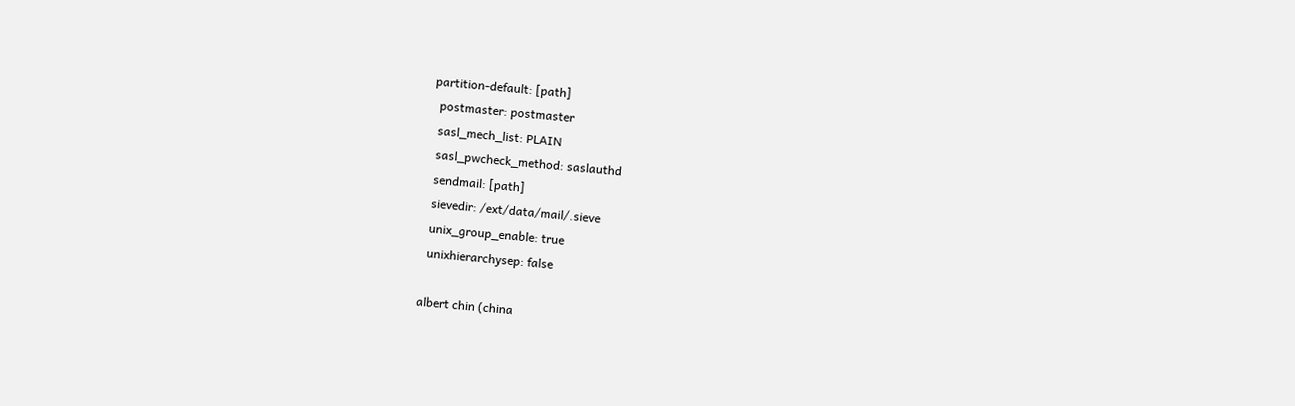partition-default: [path]
  postmaster: postmaster
  sasl_mech_list: PLAIN
  sasl_pwcheck_method: saslauthd
  sendmail: [path]
  sievedir: /ext/data/mail/.sieve
  unix_group_enable: true
  unixhierarchysep: false

albert chin (china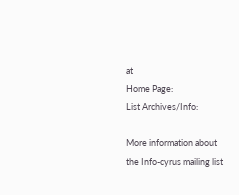at
Home Page:
List Archives/Info:

More information about the Info-cyrus mailing list